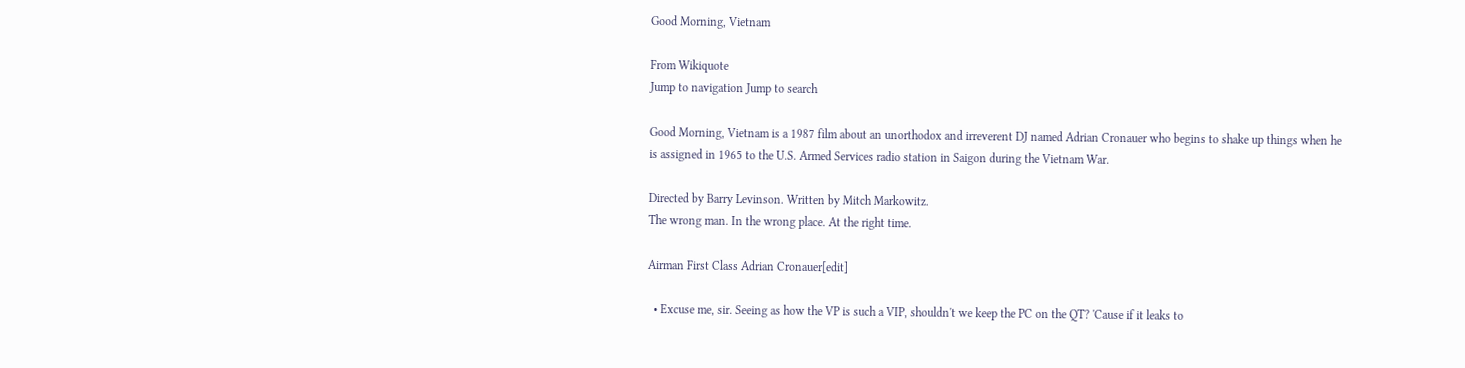Good Morning, Vietnam

From Wikiquote
Jump to navigation Jump to search

Good Morning, Vietnam is a 1987 film about an unorthodox and irreverent DJ named Adrian Cronauer who begins to shake up things when he is assigned in 1965 to the U.S. Armed Services radio station in Saigon during the Vietnam War.

Directed by Barry Levinson. Written by Mitch Markowitz.
The wrong man. In the wrong place. At the right time.

Airman First Class Adrian Cronauer[edit]

  • Excuse me, sir. Seeing as how the VP is such a VIP, shouldn't we keep the PC on the QT? 'Cause if it leaks to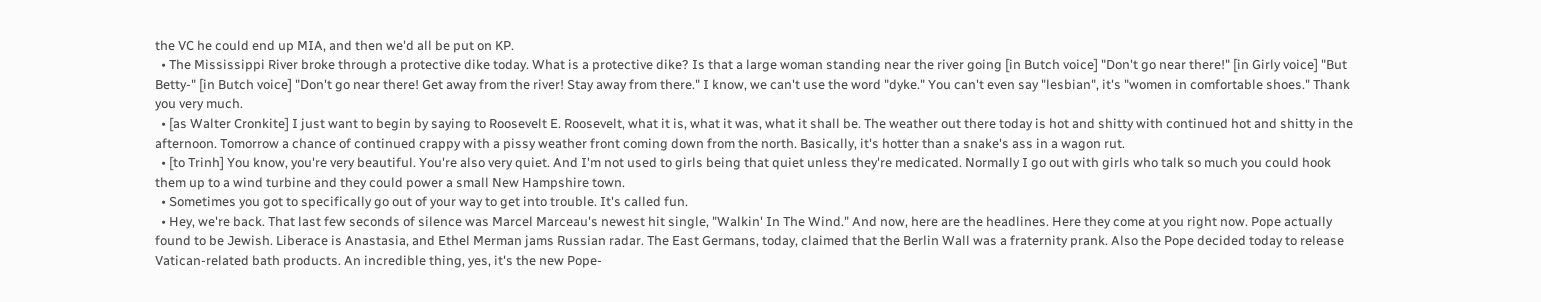the VC he could end up MIA, and then we'd all be put on KP.
  • The Mississippi River broke through a protective dike today. What is a protective dike? Is that a large woman standing near the river going [in Butch voice] "Don't go near there!" [in Girly voice] "But Betty-" [in Butch voice] "Don't go near there! Get away from the river! Stay away from there." I know, we can't use the word "dyke." You can't even say "lesbian", it's "women in comfortable shoes." Thank you very much.
  • [as Walter Cronkite] I just want to begin by saying to Roosevelt E. Roosevelt, what it is, what it was, what it shall be. The weather out there today is hot and shitty with continued hot and shitty in the afternoon. Tomorrow a chance of continued crappy with a pissy weather front coming down from the north. Basically, it's hotter than a snake's ass in a wagon rut.
  • [to Trinh] You know, you're very beautiful. You're also very quiet. And I'm not used to girls being that quiet unless they're medicated. Normally I go out with girls who talk so much you could hook them up to a wind turbine and they could power a small New Hampshire town.
  • Sometimes you got to specifically go out of your way to get into trouble. It's called fun.
  • Hey, we're back. That last few seconds of silence was Marcel Marceau's newest hit single, "Walkin' In The Wind." And now, here are the headlines. Here they come at you right now. Pope actually found to be Jewish. Liberace is Anastasia, and Ethel Merman jams Russian radar. The East Germans, today, claimed that the Berlin Wall was a fraternity prank. Also the Pope decided today to release Vatican-related bath products. An incredible thing, yes, it's the new Pope-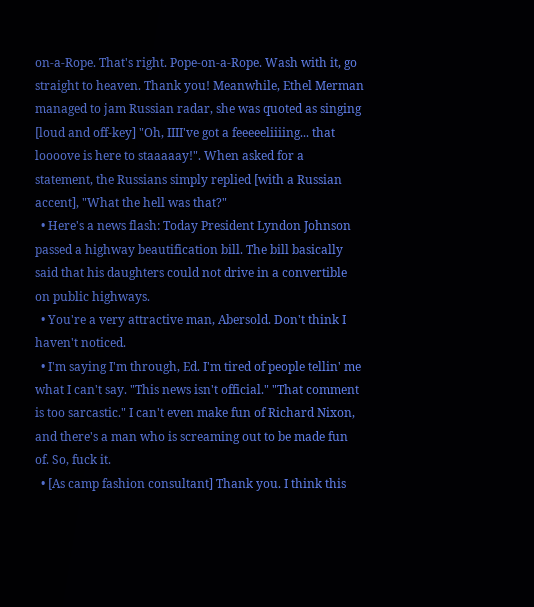on-a-Rope. That's right. Pope-on-a-Rope. Wash with it, go straight to heaven. Thank you! Meanwhile, Ethel Merman managed to jam Russian radar, she was quoted as singing [loud and off-key] "Oh, IIII've got a feeeeeliiiing... that loooove is here to staaaaay!". When asked for a statement, the Russians simply replied [with a Russian accent], "What the hell was that?"
  • Here's a news flash: Today President Lyndon Johnson passed a highway beautification bill. The bill basically said that his daughters could not drive in a convertible on public highways.
  • You're a very attractive man, Abersold. Don't think I haven't noticed.
  • I'm saying I'm through, Ed. I'm tired of people tellin' me what I can't say. "This news isn't official." "That comment is too sarcastic." I can't even make fun of Richard Nixon, and there's a man who is screaming out to be made fun of. So, fuck it.
  • [As camp fashion consultant] Thank you. I think this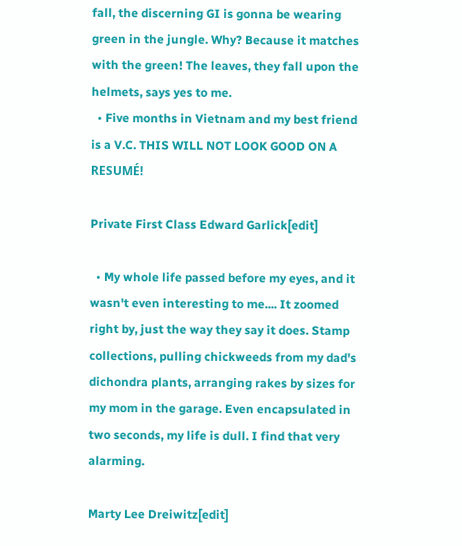fall, the discerning GI is gonna be wearing green in the jungle. Why? Because it matches with the green! The leaves, they fall upon the helmets, says yes to me.
  • Five months in Vietnam and my best friend is a V.C. THIS WILL NOT LOOK GOOD ON A RESUMÉ!

Private First Class Edward Garlick[edit]

  • My whole life passed before my eyes, and it wasn't even interesting to me.... It zoomed right by, just the way they say it does. Stamp collections, pulling chickweeds from my dad's dichondra plants, arranging rakes by sizes for my mom in the garage. Even encapsulated in two seconds, my life is dull. I find that very alarming.

Marty Lee Dreiwitz[edit]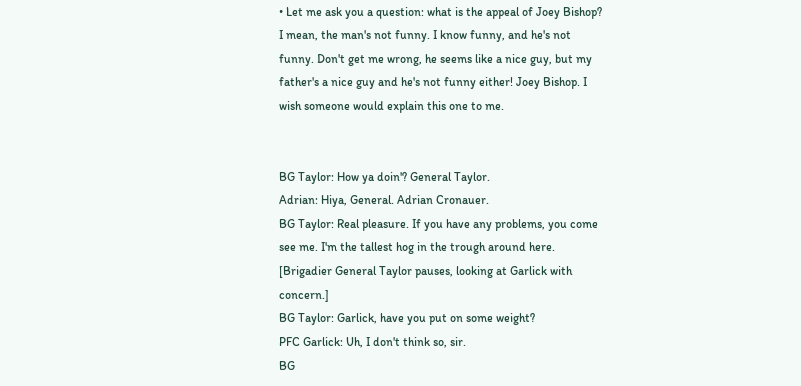• Let me ask you a question: what is the appeal of Joey Bishop? I mean, the man's not funny. I know funny, and he's not funny. Don't get me wrong, he seems like a nice guy, but my father's a nice guy and he's not funny either! Joey Bishop. I wish someone would explain this one to me.


BG Taylor: How ya doin'? General Taylor.
Adrian: Hiya, General. Adrian Cronauer.
BG Taylor: Real pleasure. If you have any problems, you come see me. I'm the tallest hog in the trough around here.
[Brigadier General Taylor pauses, looking at Garlick with concern.]
BG Taylor: Garlick, have you put on some weight?
PFC Garlick: Uh, I don't think so, sir.
BG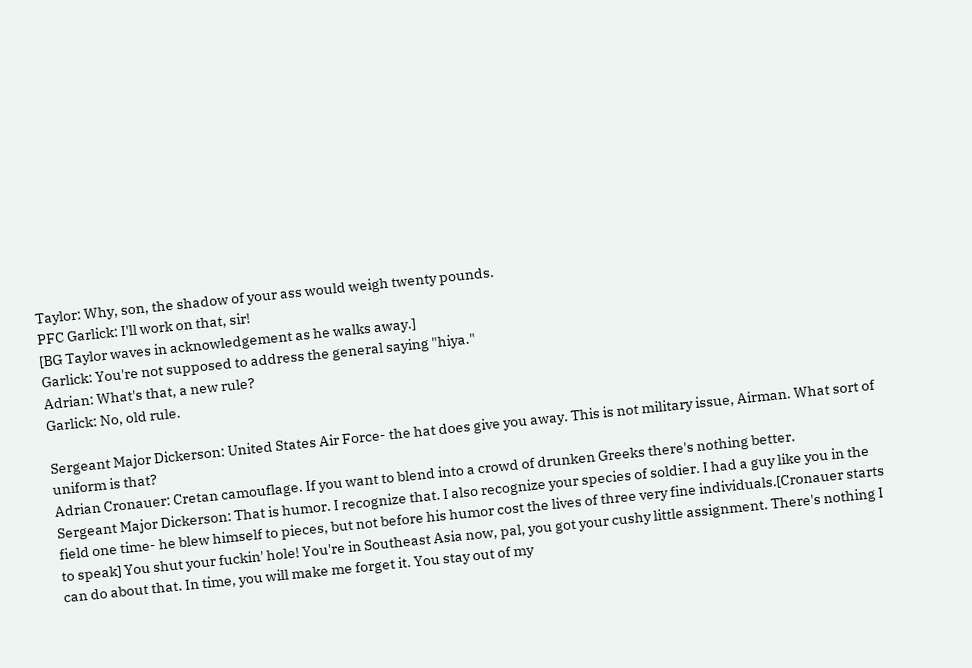Taylor: Why, son, the shadow of your ass would weigh twenty pounds.
PFC Garlick: I'll work on that, sir!
[BG Taylor waves in acknowledgement as he walks away.]
Garlick: You're not supposed to address the general saying "hiya."
Adrian: What's that, a new rule?
Garlick: No, old rule.

Sergeant Major Dickerson: United States Air Force- the hat does give you away. This is not military issue, Airman. What sort of uniform is that?
Adrian Cronauer: Cretan camouflage. If you want to blend into a crowd of drunken Greeks there's nothing better.
Sergeant Major Dickerson: That is humor. I recognize that. I also recognize your species of soldier. I had a guy like you in the field one time- he blew himself to pieces, but not before his humor cost the lives of three very fine individuals.[Cronauer starts to speak] You shut your fuckin' hole! You're in Southeast Asia now, pal, you got your cushy little assignment. There's nothing I can do about that. In time, you will make me forget it. You stay out of my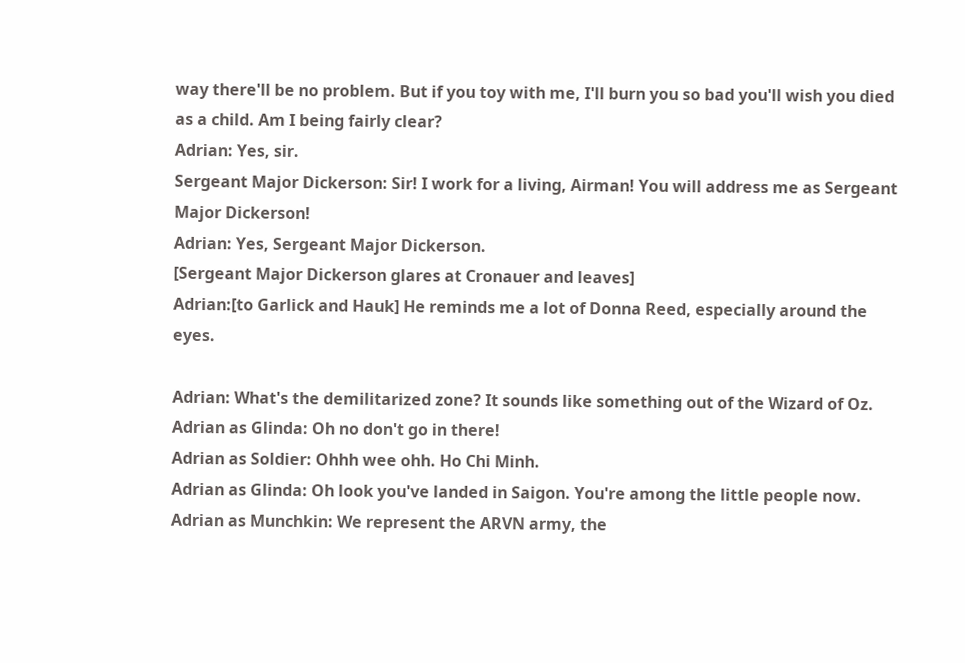way there'll be no problem. But if you toy with me, I'll burn you so bad you'll wish you died as a child. Am I being fairly clear?
Adrian: Yes, sir.
Sergeant Major Dickerson: Sir! I work for a living, Airman! You will address me as Sergeant Major Dickerson!
Adrian: Yes, Sergeant Major Dickerson.
[Sergeant Major Dickerson glares at Cronauer and leaves]
Adrian:[to Garlick and Hauk] He reminds me a lot of Donna Reed, especially around the eyes.

Adrian: What's the demilitarized zone? It sounds like something out of the Wizard of Oz.
Adrian as Glinda: Oh no don't go in there!
Adrian as Soldier: Ohhh wee ohh. Ho Chi Minh.
Adrian as Glinda: Oh look you've landed in Saigon. You're among the little people now.
Adrian as Munchkin: We represent the ARVN army, the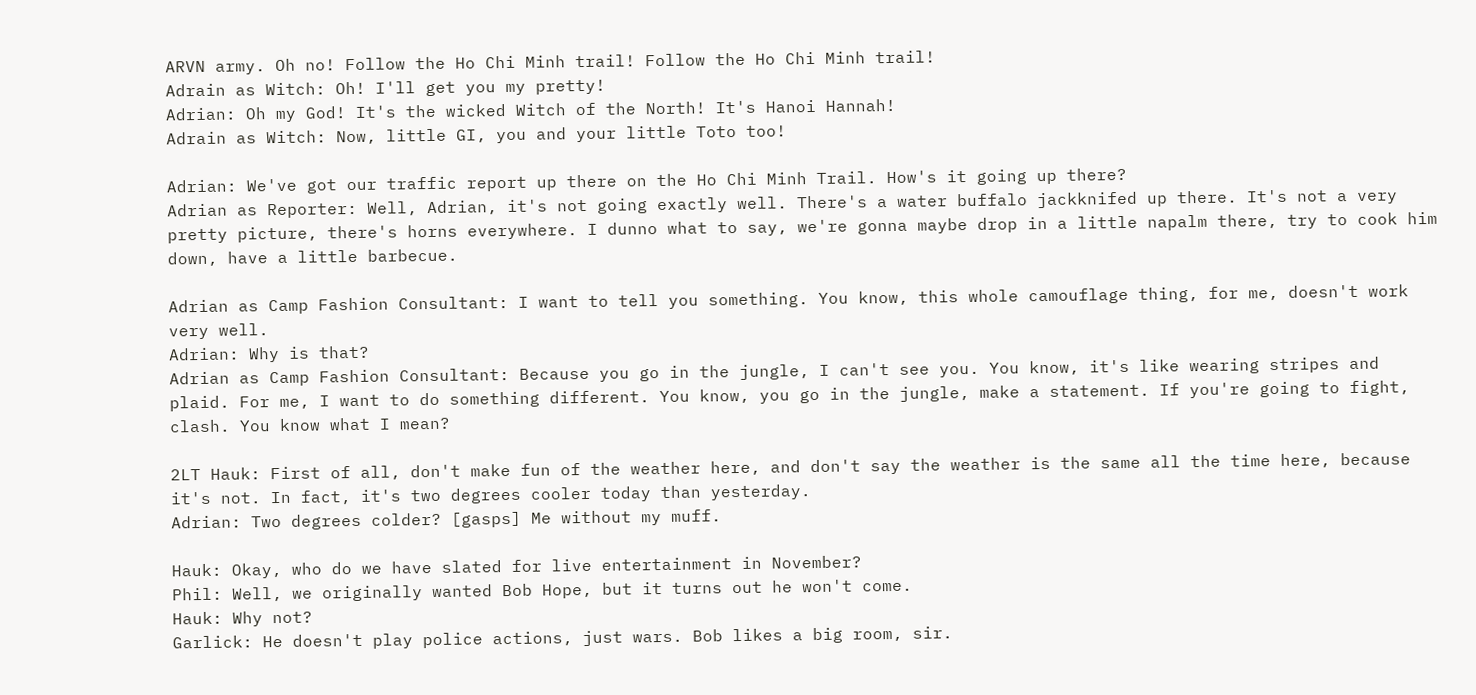ARVN army. Oh no! Follow the Ho Chi Minh trail! Follow the Ho Chi Minh trail!
Adrain as Witch: Oh! I'll get you my pretty!
Adrian: Oh my God! It's the wicked Witch of the North! It's Hanoi Hannah!
Adrain as Witch: Now, little GI, you and your little Toto too!

Adrian: We've got our traffic report up there on the Ho Chi Minh Trail. How's it going up there?
Adrian as Reporter: Well, Adrian, it's not going exactly well. There's a water buffalo jackknifed up there. It's not a very pretty picture, there's horns everywhere. I dunno what to say, we're gonna maybe drop in a little napalm there, try to cook him down, have a little barbecue.

Adrian as Camp Fashion Consultant: I want to tell you something. You know, this whole camouflage thing, for me, doesn't work very well.
Adrian: Why is that?
Adrian as Camp Fashion Consultant: Because you go in the jungle, I can't see you. You know, it's like wearing stripes and plaid. For me, I want to do something different. You know, you go in the jungle, make a statement. If you're going to fight, clash. You know what I mean?

2LT Hauk: First of all, don't make fun of the weather here, and don't say the weather is the same all the time here, because it's not. In fact, it's two degrees cooler today than yesterday.
Adrian: Two degrees colder? [gasps] Me without my muff.

Hauk: Okay, who do we have slated for live entertainment in November?
Phil: Well, we originally wanted Bob Hope, but it turns out he won't come.
Hauk: Why not?
Garlick: He doesn't play police actions, just wars. Bob likes a big room, sir.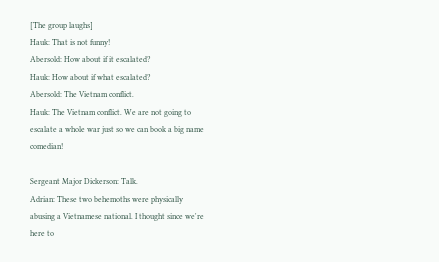[The group laughs]
Hauk: That is not funny!
Abersold: How about if it escalated?
Hauk: How about if what escalated?
Abersold: The Vietnam conflict.
Hauk: The Vietnam conflict. We are not going to escalate a whole war just so we can book a big name comedian!

Sergeant Major Dickerson: Talk.
Adrian: These two behemoths were physically abusing a Vietnamese national. I thought since we're here to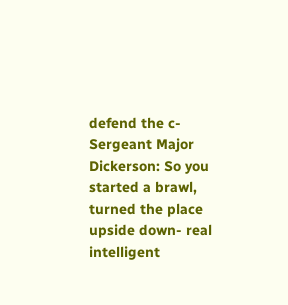defend the c-
Sergeant Major Dickerson: So you started a brawl, turned the place upside down- real intelligent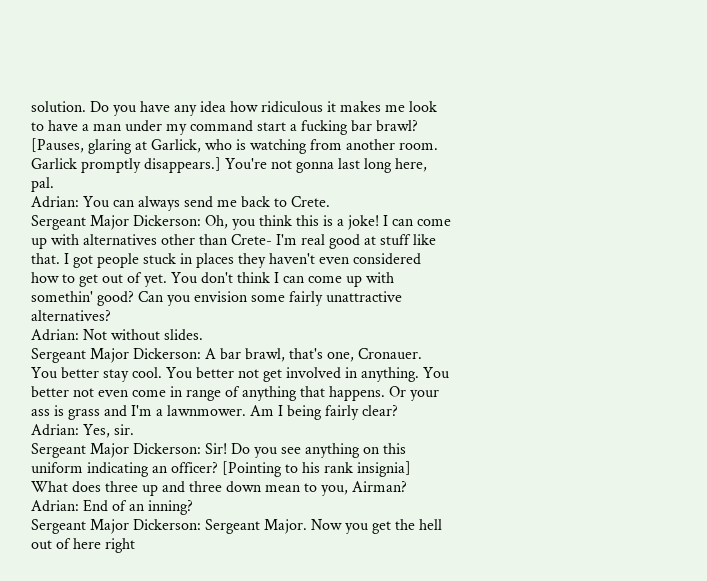solution. Do you have any idea how ridiculous it makes me look to have a man under my command start a fucking bar brawl? [Pauses, glaring at Garlick, who is watching from another room. Garlick promptly disappears.] You're not gonna last long here, pal.
Adrian: You can always send me back to Crete.
Sergeant Major Dickerson: Oh, you think this is a joke! I can come up with alternatives other than Crete- I'm real good at stuff like that. I got people stuck in places they haven't even considered how to get out of yet. You don't think I can come up with somethin' good? Can you envision some fairly unattractive alternatives?
Adrian: Not without slides.
Sergeant Major Dickerson: A bar brawl, that's one, Cronauer. You better stay cool. You better not get involved in anything. You better not even come in range of anything that happens. Or your ass is grass and I'm a lawnmower. Am I being fairly clear?
Adrian: Yes, sir.
Sergeant Major Dickerson: Sir! Do you see anything on this uniform indicating an officer? [Pointing to his rank insignia] What does three up and three down mean to you, Airman?
Adrian: End of an inning?
Sergeant Major Dickerson: Sergeant Major. Now you get the hell out of here right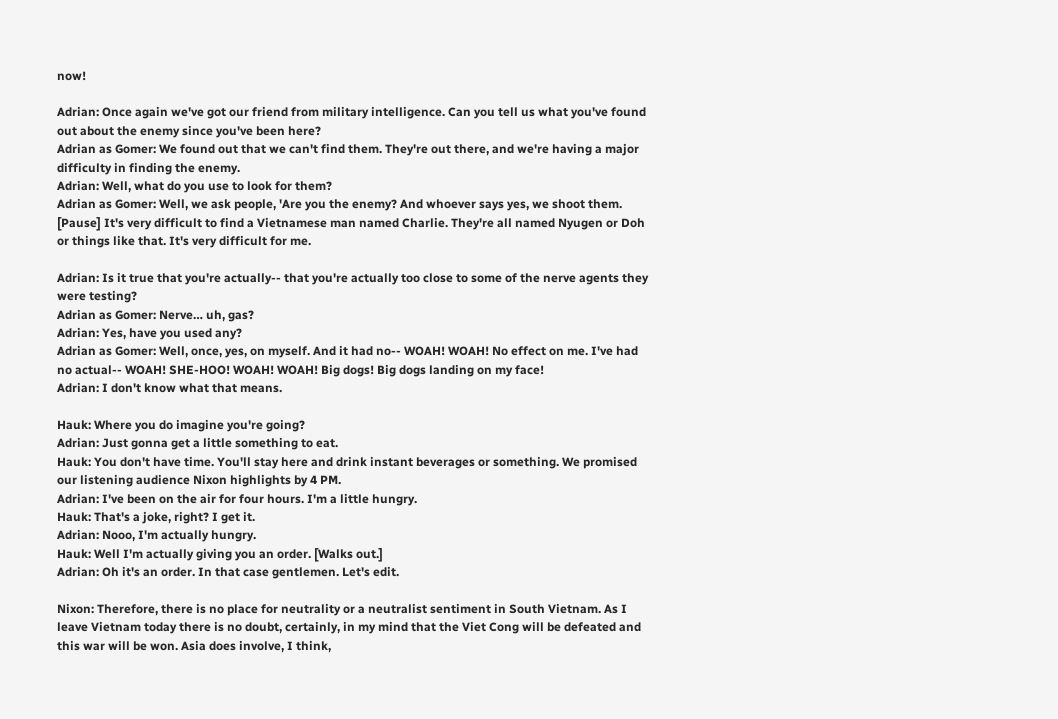now!

Adrian: Once again we've got our friend from military intelligence. Can you tell us what you've found out about the enemy since you've been here?
Adrian as Gomer: We found out that we can't find them. They're out there, and we're having a major difficulty in finding the enemy.
Adrian: Well, what do you use to look for them?
Adrian as Gomer: Well, we ask people, 'Are you the enemy? And whoever says yes, we shoot them. [Pause] It's very difficult to find a Vietnamese man named Charlie. They're all named Nyugen or Doh or things like that. It's very difficult for me.

Adrian: Is it true that you're actually-- that you're actually too close to some of the nerve agents they were testing?
Adrian as Gomer: Nerve… uh, gas?
Adrian: Yes, have you used any?
Adrian as Gomer: Well, once, yes, on myself. And it had no-- WOAH! WOAH! No effect on me. I've had no actual-- WOAH! SHE-HOO! WOAH! WOAH! Big dogs! Big dogs landing on my face!
Adrian: I don't know what that means.

Hauk: Where you do imagine you're going?
Adrian: Just gonna get a little something to eat.
Hauk: You don't have time. You'll stay here and drink instant beverages or something. We promised our listening audience Nixon highlights by 4 PM.
Adrian: I've been on the air for four hours. I'm a little hungry.
Hauk: That's a joke, right? I get it.
Adrian: Nooo, I'm actually hungry.
Hauk: Well I'm actually giving you an order. [Walks out.]
Adrian: Oh it's an order. In that case gentlemen. Let's edit.

Nixon: Therefore, there is no place for neutrality or a neutralist sentiment in South Vietnam. As I leave Vietnam today there is no doubt, certainly, in my mind that the Viet Cong will be defeated and this war will be won. Asia does involve, I think,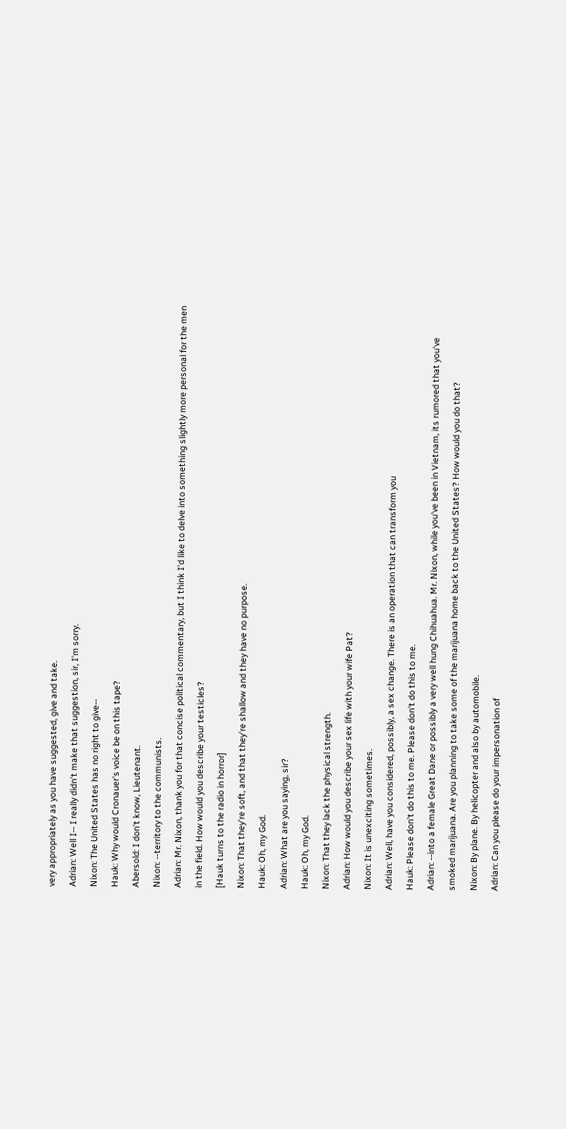very appropriately as you have suggested, give and take.
Adrian: Well I-- I really didn't make that suggestion, sir, I'm sorry.
Nixon: The United States has no right to give--
Hauk: Why would Cronauer's voice be on this tape?
Abersold: I don't know, Lieutenant.
Nixon: --territory to the communists.
Adrian: Mr. Nixon, thank you for that concise political commentary, but I think I'd like to delve into something slightly more personal for the men in the field. How would you describe your testicles?
[Hauk turns to the radio in horror]
Nixon: That they're soft, and that they're shallow and they have no purpose.
Hauk: Oh, my God.
Adrian: What are you saying, sir?
Hauk: Oh, my God.
Nixon: That they lack the physical strength.
Adrian: How would you describe your sex life with your wife Pat?
Nixon: It is unexciting sometimes.
Adrian: Well, have you considered, possibly, a sex change. There is an operation that can transform you
Hauk: Please don't do this to me. Please don't do this to me.
Adrian: --into a female Great Dane or possibly a very well hung Chihuahua. Mr. Nixon, while you've been in Vietnam, its rumored that you've smoked marijuana. Are you planning to take some of the marijuana home back to the United States? How would you do that?
Nixon: By plane. By helicopter and also by automobile.
Adrian: Can you please do your impersonation of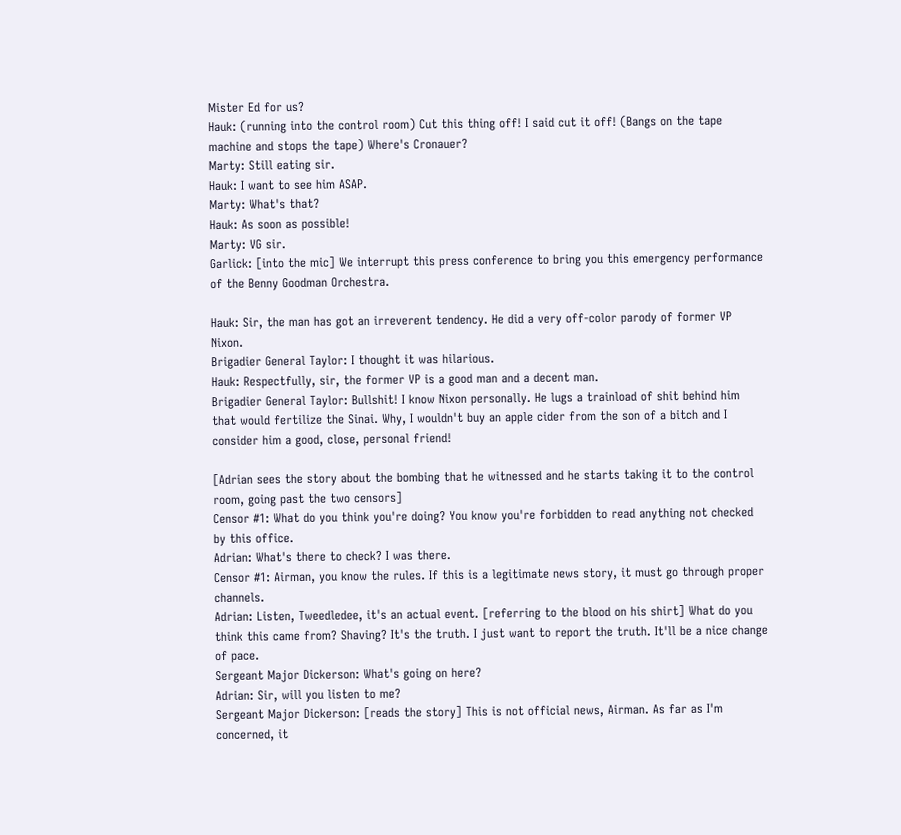Mister Ed for us?
Hauk: (running into the control room) Cut this thing off! I said cut it off! (Bangs on the tape machine and stops the tape) Where's Cronauer?
Marty: Still eating sir.
Hauk: I want to see him ASAP.
Marty: What's that?
Hauk: As soon as possible!
Marty: VG sir.
Garlick: [into the mic] We interrupt this press conference to bring you this emergency performance of the Benny Goodman Orchestra.

Hauk: Sir, the man has got an irreverent tendency. He did a very off-color parody of former VP Nixon.
Brigadier General Taylor: I thought it was hilarious.
Hauk: Respectfully, sir, the former VP is a good man and a decent man.
Brigadier General Taylor: Bullshit! I know Nixon personally. He lugs a trainload of shit behind him that would fertilize the Sinai. Why, I wouldn't buy an apple cider from the son of a bitch and I consider him a good, close, personal friend!

[Adrian sees the story about the bombing that he witnessed and he starts taking it to the control room, going past the two censors]
Censor #1: What do you think you're doing? You know you're forbidden to read anything not checked by this office.
Adrian: What's there to check? I was there.
Censor #1: Airman, you know the rules. If this is a legitimate news story, it must go through proper channels.
Adrian: Listen, Tweedledee, it's an actual event. [referring to the blood on his shirt] What do you think this came from? Shaving? It's the truth. I just want to report the truth. It'll be a nice change of pace.
Sergeant Major Dickerson: What's going on here?
Adrian: Sir, will you listen to me?
Sergeant Major Dickerson: [reads the story] This is not official news, Airman. As far as I'm concerned, it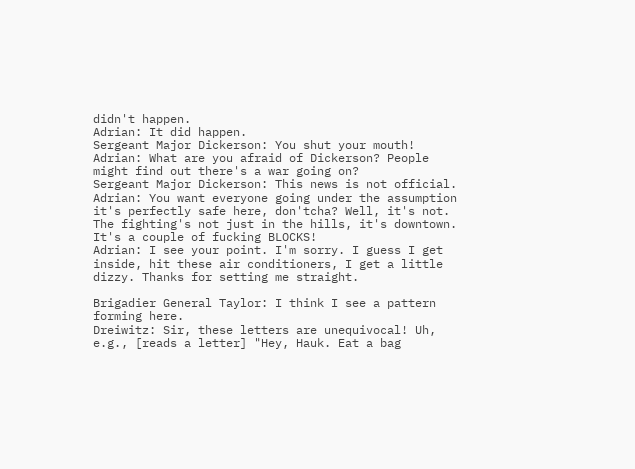didn't happen.
Adrian: It did happen.
Sergeant Major Dickerson: You shut your mouth!
Adrian: What are you afraid of Dickerson? People might find out there's a war going on?
Sergeant Major Dickerson: This news is not official.
Adrian: You want everyone going under the assumption it's perfectly safe here, don'tcha? Well, it's not. The fighting's not just in the hills, it's downtown. It's a couple of fucking BLOCKS!
Adrian: I see your point. I'm sorry. I guess I get inside, hit these air conditioners, I get a little dizzy. Thanks for setting me straight.

Brigadier General Taylor: I think I see a pattern forming here.
Dreiwitz: Sir, these letters are unequivocal! Uh, e.g., [reads a letter] "Hey, Hauk. Eat a bag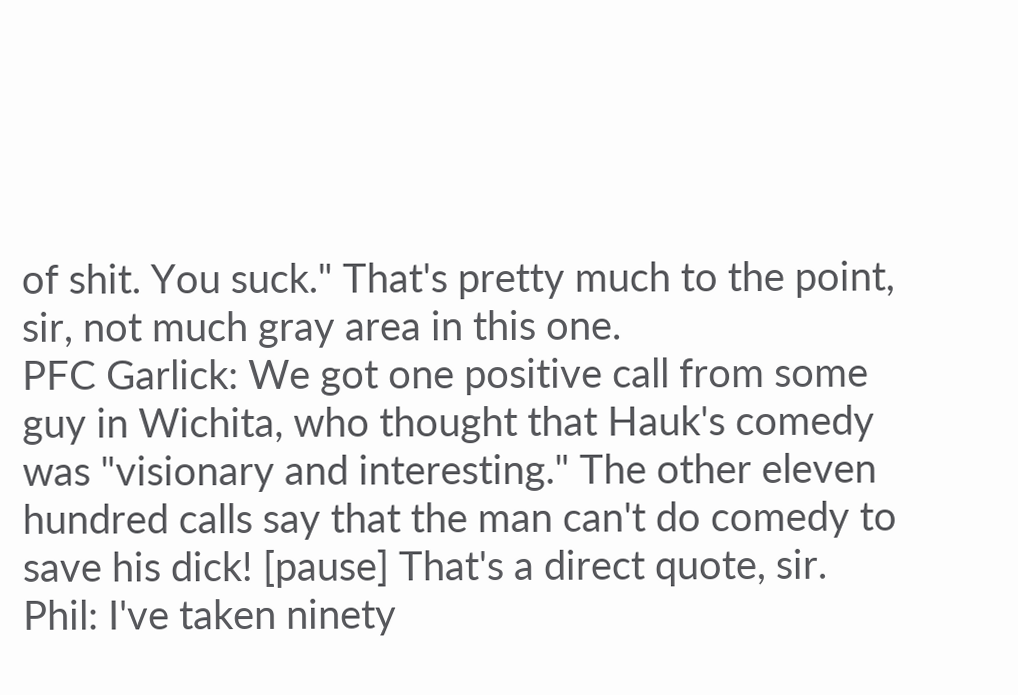of shit. You suck." That's pretty much to the point, sir, not much gray area in this one.
PFC Garlick: We got one positive call from some guy in Wichita, who thought that Hauk's comedy was "visionary and interesting." The other eleven hundred calls say that the man can't do comedy to save his dick! [pause] That's a direct quote, sir.
Phil: I've taken ninety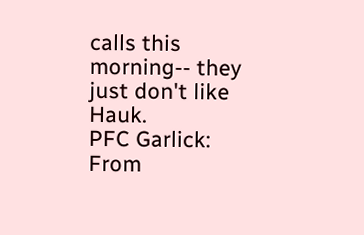calls this morning-- they just don't like Hauk.
PFC Garlick: From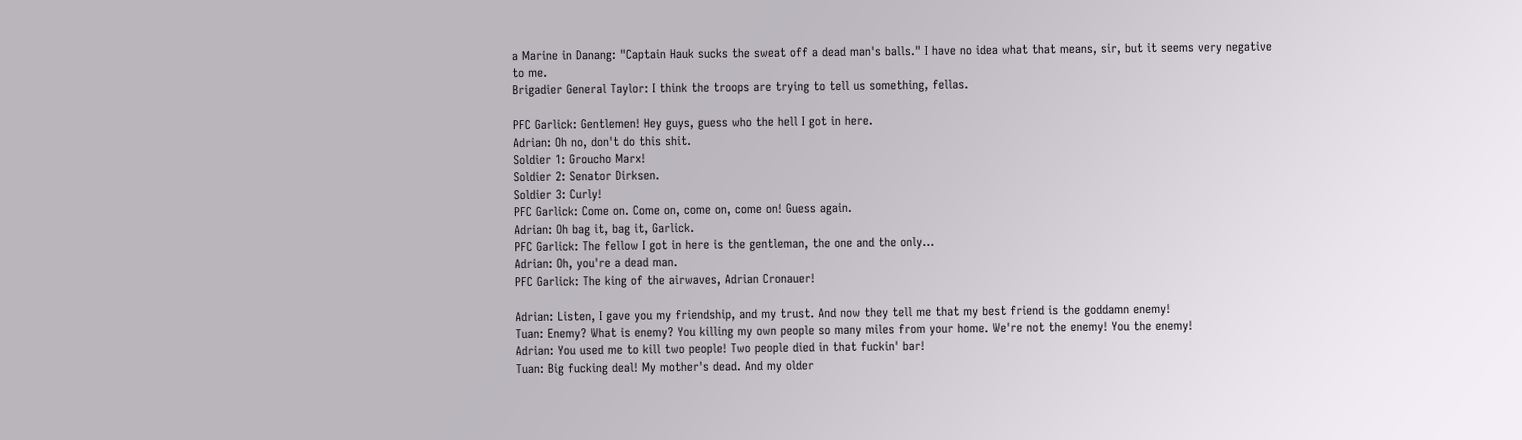a Marine in Danang: "Captain Hauk sucks the sweat off a dead man's balls." I have no idea what that means, sir, but it seems very negative to me.
Brigadier General Taylor: I think the troops are trying to tell us something, fellas.

PFC Garlick: Gentlemen! Hey guys, guess who the hell I got in here.
Adrian: Oh no, don't do this shit.
Soldier 1: Groucho Marx!
Soldier 2: Senator Dirksen.
Soldier 3: Curly!
PFC Garlick: Come on. Come on, come on, come on! Guess again.
Adrian: Oh bag it, bag it, Garlick.
PFC Garlick: The fellow I got in here is the gentleman, the one and the only...
Adrian: Oh, you're a dead man.
PFC Garlick: The king of the airwaves, Adrian Cronauer!

Adrian: Listen, I gave you my friendship, and my trust. And now they tell me that my best friend is the goddamn enemy!
Tuan: Enemy? What is enemy? You killing my own people so many miles from your home. We're not the enemy! You the enemy!
Adrian: You used me to kill two people! Two people died in that fuckin' bar!
Tuan: Big fucking deal! My mother's dead. And my older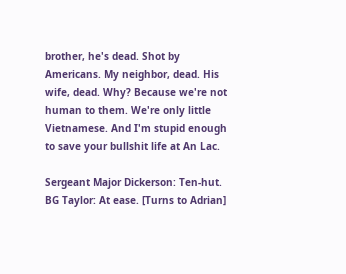brother, he's dead. Shot by Americans. My neighbor, dead. His wife, dead. Why? Because we're not human to them. We're only little Vietnamese. And I'm stupid enough to save your bullshit life at An Lac.

Sergeant Major Dickerson: Ten-hut.
BG Taylor: At ease. [Turns to Adrian]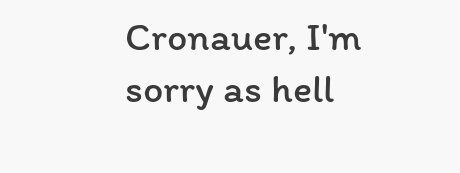Cronauer, I'm sorry as hell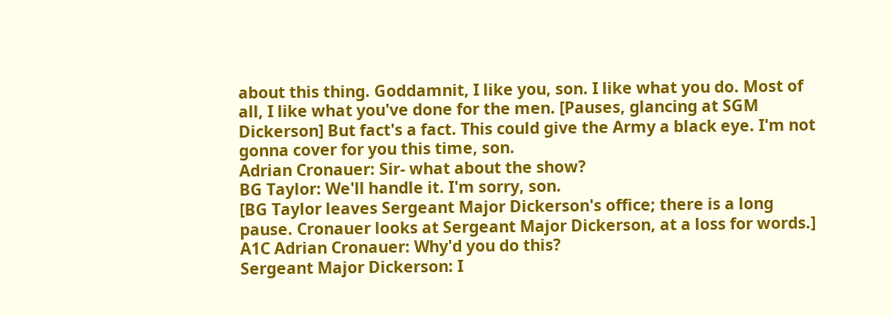about this thing. Goddamnit, I like you, son. I like what you do. Most of all, I like what you've done for the men. [Pauses, glancing at SGM Dickerson] But fact's a fact. This could give the Army a black eye. I'm not gonna cover for you this time, son.
Adrian Cronauer: Sir- what about the show?
BG Taylor: We'll handle it. I'm sorry, son.
[BG Taylor leaves Sergeant Major Dickerson's office; there is a long pause. Cronauer looks at Sergeant Major Dickerson, at a loss for words.]
A1C Adrian Cronauer: Why'd you do this?
Sergeant Major Dickerson: I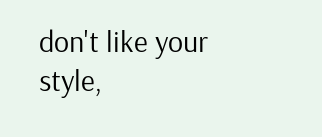don't like your style,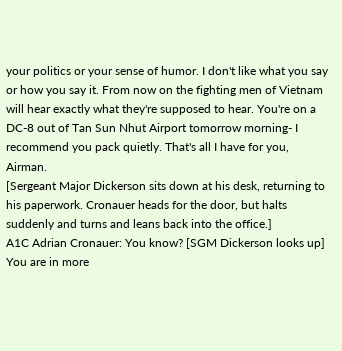your politics or your sense of humor. I don't like what you say or how you say it. From now on the fighting men of Vietnam will hear exactly what they're supposed to hear. You're on a DC-8 out of Tan Sun Nhut Airport tomorrow morning- I recommend you pack quietly. That's all I have for you, Airman.
[Sergeant Major Dickerson sits down at his desk, returning to his paperwork. Cronauer heads for the door, but halts suddenly and turns and leans back into the office.]
A1C Adrian Cronauer: You know? [SGM Dickerson looks up] You are in more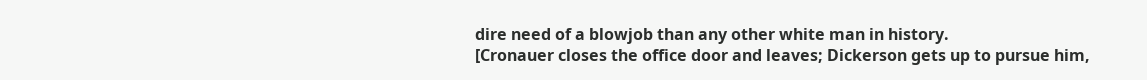dire need of a blowjob than any other white man in history.
[Cronauer closes the office door and leaves; Dickerson gets up to pursue him,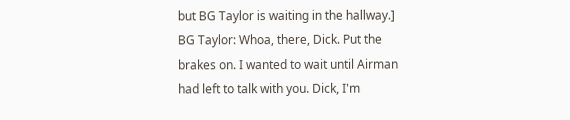but BG Taylor is waiting in the hallway.]
BG Taylor: Whoa, there, Dick. Put the brakes on. I wanted to wait until Airman had left to talk with you. Dick, I'm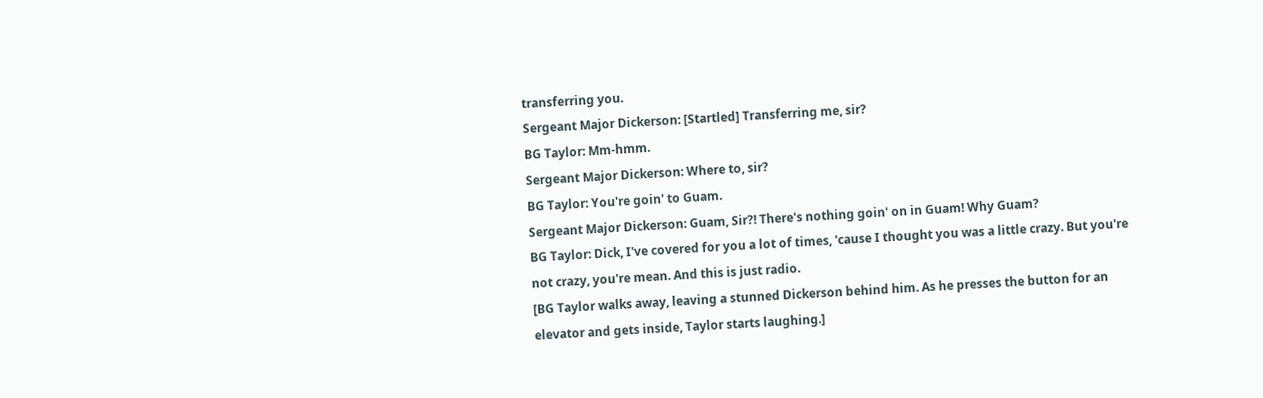transferring you.
Sergeant Major Dickerson: [Startled] Transferring me, sir?
BG Taylor: Mm-hmm.
Sergeant Major Dickerson: Where to, sir?
BG Taylor: You're goin' to Guam.
Sergeant Major Dickerson: Guam, Sir?! There's nothing goin' on in Guam! Why Guam?
BG Taylor: Dick, I've covered for you a lot of times, 'cause I thought you was a little crazy. But you're not crazy, you're mean. And this is just radio.
[BG Taylor walks away, leaving a stunned Dickerson behind him. As he presses the button for an elevator and gets inside, Taylor starts laughing.]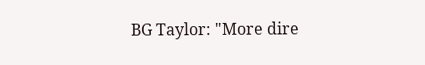BG Taylor: "More dire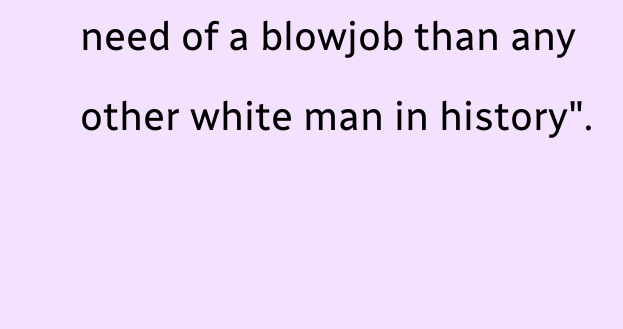need of a blowjob than any other white man in history".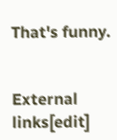That's funny.


External links[edit]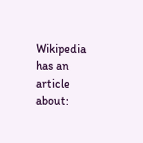Wikipedia has an article about: